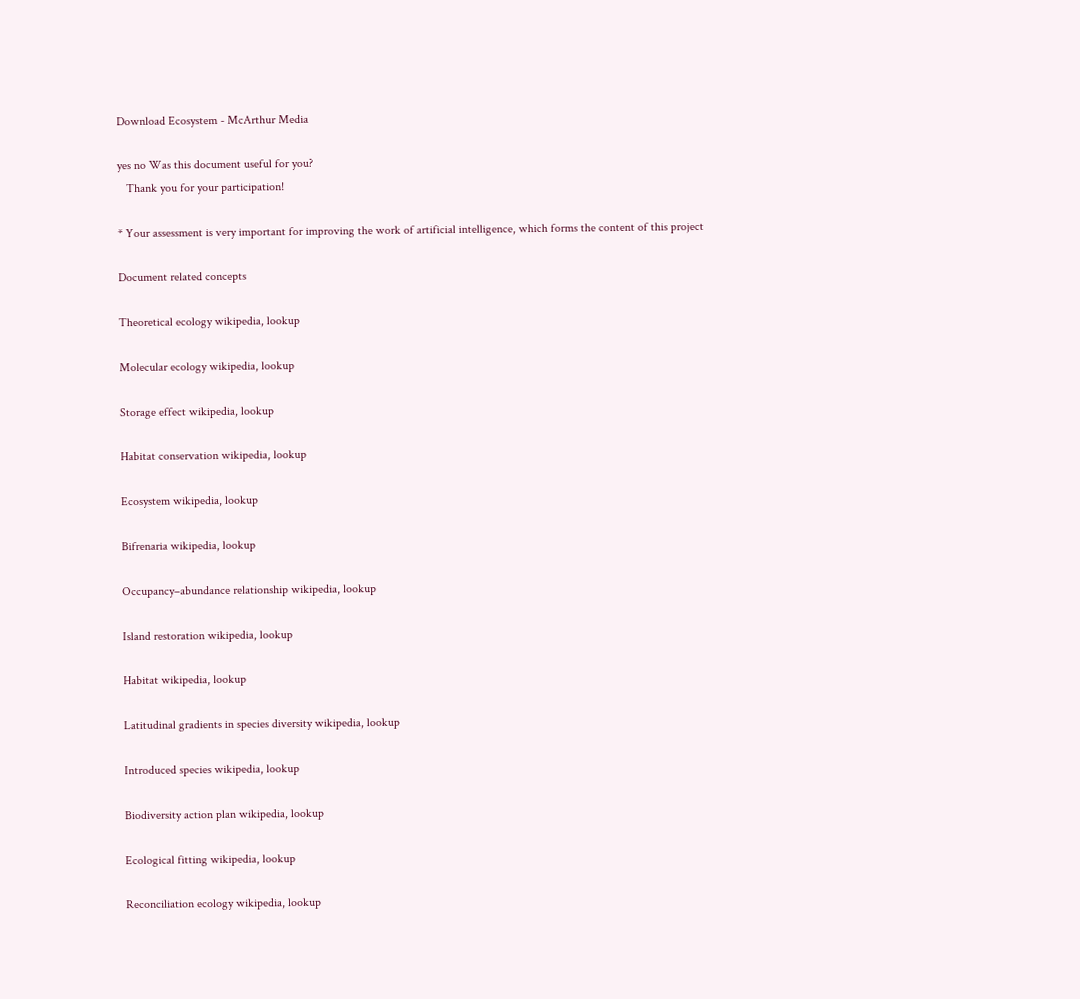Download Ecosystem - McArthur Media

yes no Was this document useful for you?
   Thank you for your participation!

* Your assessment is very important for improving the work of artificial intelligence, which forms the content of this project

Document related concepts

Theoretical ecology wikipedia, lookup

Molecular ecology wikipedia, lookup

Storage effect wikipedia, lookup

Habitat conservation wikipedia, lookup

Ecosystem wikipedia, lookup

Bifrenaria wikipedia, lookup

Occupancy–abundance relationship wikipedia, lookup

Island restoration wikipedia, lookup

Habitat wikipedia, lookup

Latitudinal gradients in species diversity wikipedia, lookup

Introduced species wikipedia, lookup

Biodiversity action plan wikipedia, lookup

Ecological fitting wikipedia, lookup

Reconciliation ecology wikipedia, lookup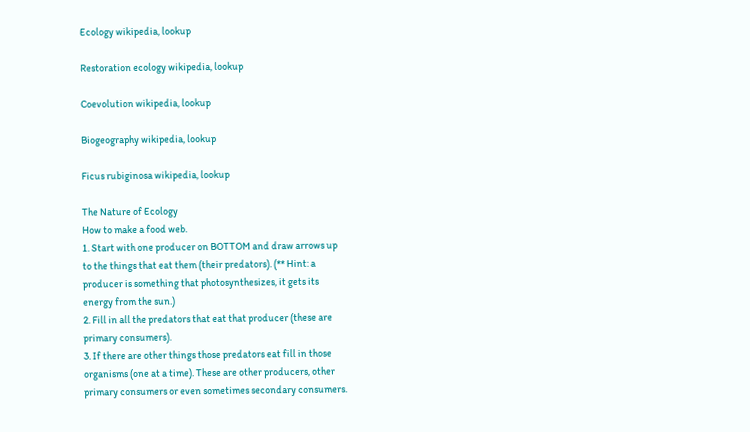Ecology wikipedia, lookup

Restoration ecology wikipedia, lookup

Coevolution wikipedia, lookup

Biogeography wikipedia, lookup

Ficus rubiginosa wikipedia, lookup

The Nature of Ecology
How to make a food web.
1. Start with one producer on BOTTOM and draw arrows up
to the things that eat them (their predators). (** Hint: a
producer is something that photosynthesizes, it gets its
energy from the sun.)
2. Fill in all the predators that eat that producer (these are
primary consumers).
3. If there are other things those predators eat fill in those
organisms (one at a time). These are other producers, other
primary consumers or even sometimes secondary consumers.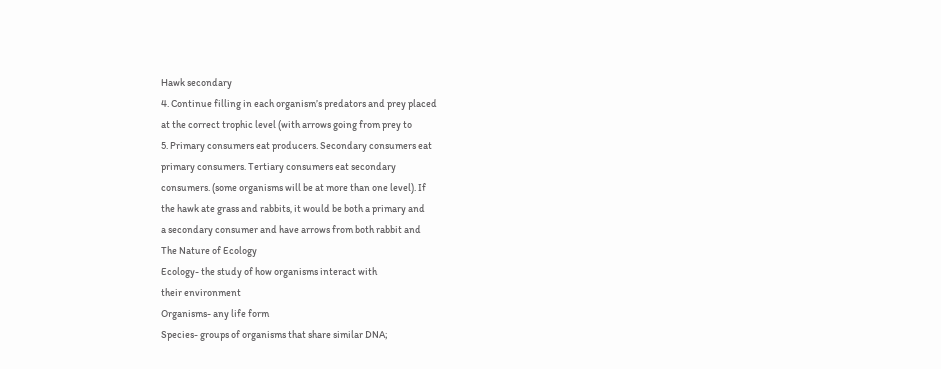Hawk secondary
4. Continue filling in each organism’s predators and prey placed
at the correct trophic level (with arrows going from prey to
5. Primary consumers eat producers. Secondary consumers eat
primary consumers. Tertiary consumers eat secondary
consumers. (some organisms will be at more than one level). If
the hawk ate grass and rabbits, it would be both a primary and
a secondary consumer and have arrows from both rabbit and
The Nature of Ecology
Ecology- the study of how organisms interact with
their environment
Organisms- any life form
Species- groups of organisms that share similar DNA;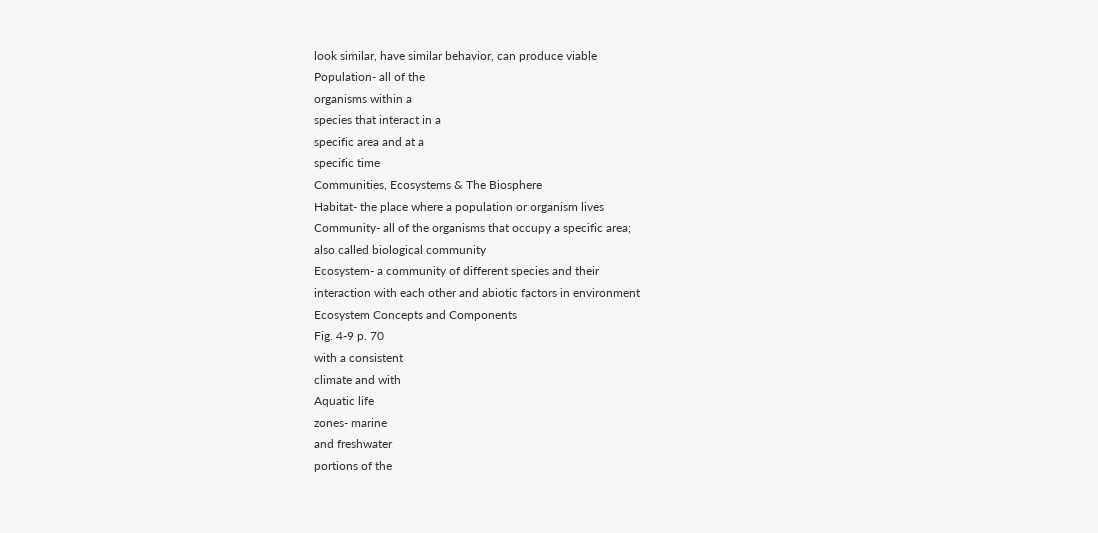look similar, have similar behavior, can produce viable
Population- all of the
organisms within a
species that interact in a
specific area and at a
specific time
Communities, Ecosystems & The Biosphere
Habitat- the place where a population or organism lives
Community- all of the organisms that occupy a specific area;
also called biological community
Ecosystem- a community of different species and their
interaction with each other and abiotic factors in environment
Ecosystem Concepts and Components
Fig. 4-9 p. 70
with a consistent
climate and with
Aquatic life
zones- marine
and freshwater
portions of the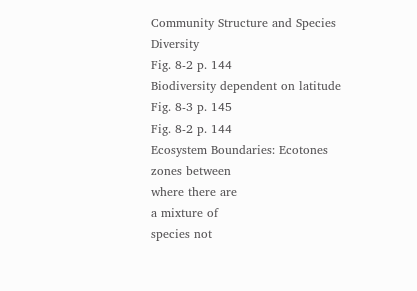Community Structure and Species Diversity
Fig. 8-2 p. 144
Biodiversity dependent on latitude
Fig. 8-3 p. 145
Fig. 8-2 p. 144
Ecosystem Boundaries: Ecotones
zones between
where there are
a mixture of
species not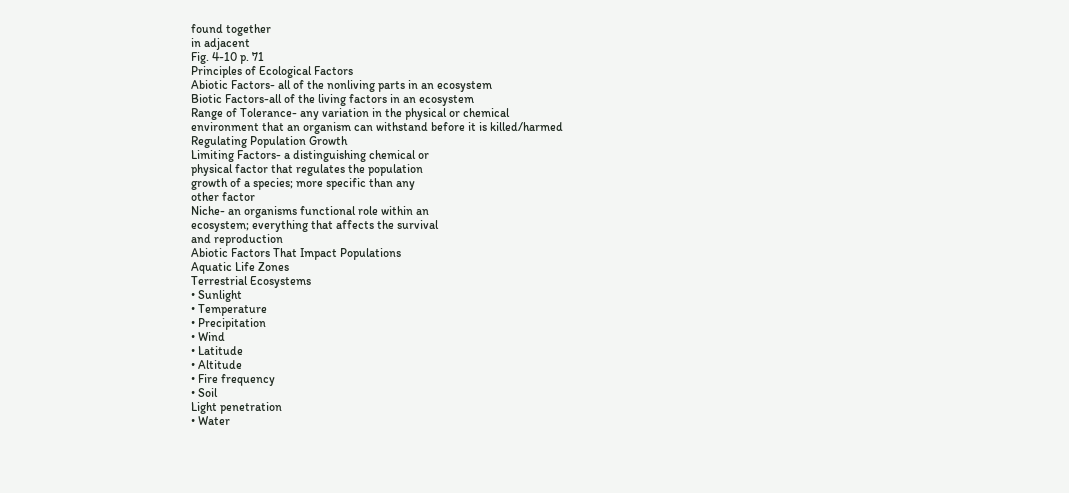found together
in adjacent
Fig. 4-10 p. 71
Principles of Ecological Factors
Abiotic Factors- all of the nonliving parts in an ecosystem
Biotic Factors-all of the living factors in an ecosystem
Range of Tolerance- any variation in the physical or chemical
environment that an organism can withstand before it is killed/harmed
Regulating Population Growth
Limiting Factors- a distinguishing chemical or
physical factor that regulates the population
growth of a species; more specific than any
other factor
Niche- an organisms functional role within an
ecosystem; everything that affects the survival
and reproduction
Abiotic Factors That Impact Populations
Aquatic Life Zones
Terrestrial Ecosystems
• Sunlight
• Temperature
• Precipitation
• Wind
• Latitude
• Altitude
• Fire frequency
• Soil
Light penetration
• Water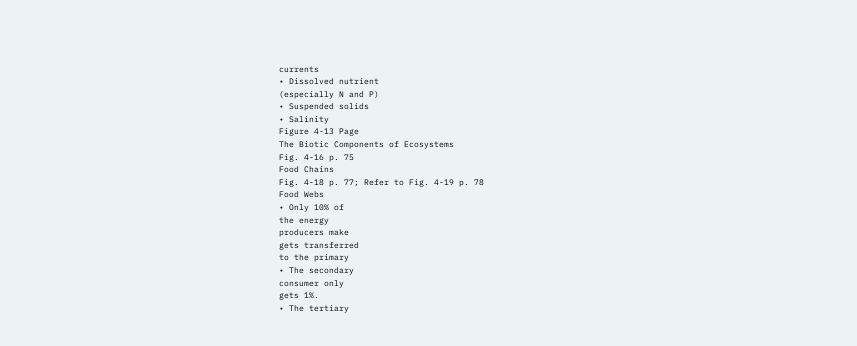currents
• Dissolved nutrient
(especially N and P)
• Suspended solids
• Salinity
Figure 4-13 Page
The Biotic Components of Ecosystems
Fig. 4-16 p. 75
Food Chains
Fig. 4-18 p. 77; Refer to Fig. 4-19 p. 78
Food Webs
• Only 10% of
the energy
producers make
gets transferred
to the primary
• The secondary
consumer only
gets 1%.
• The tertiary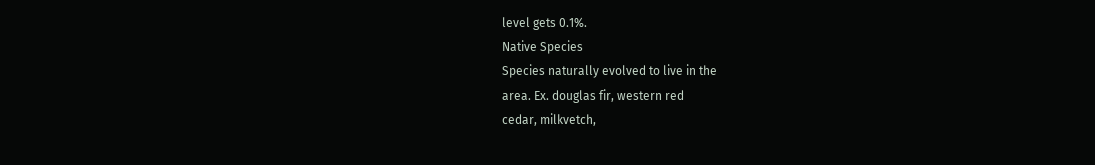level gets 0.1%.
Native Species
Species naturally evolved to live in the
area. Ex. douglas fir, western red
cedar, milkvetch,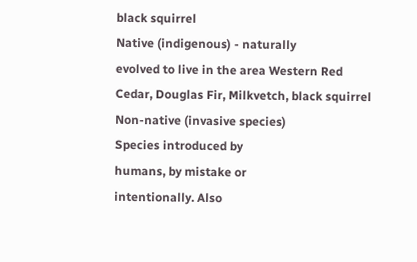black squirrel
Native (indigenous) - naturally
evolved to live in the area Western Red
Cedar, Douglas Fir, Milkvetch, black squirrel
Non-native (invasive species)
Species introduced by
humans, by mistake or
intentionally. Also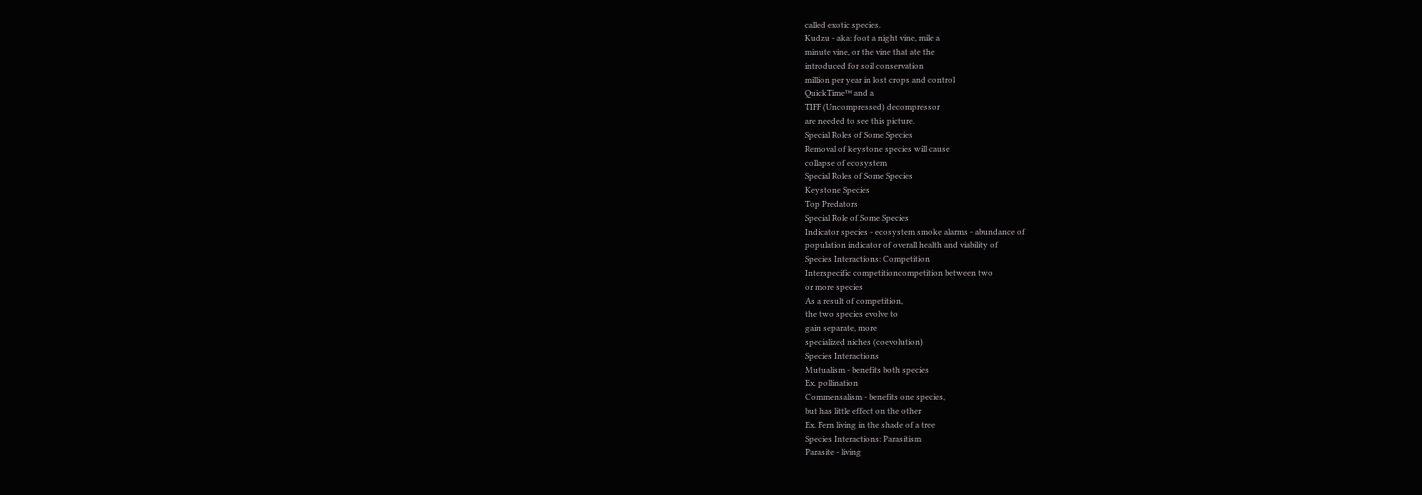called exotic species.
Kudzu - aka: foot a night vine, mile a
minute vine, or the vine that ate the
introduced for soil conservation
million per year in lost crops and control
QuickTime™ and a
TIFF (Uncompressed) decompressor
are needed to see this picture.
Special Roles of Some Species
Removal of keystone species will cause
collapse of ecosystem
Special Roles of Some Species
Keystone Species
Top Predators
Special Role of Some Species
Indicator species - ecosystem smoke alarms - abundance of
population indicator of overall health and viability of
Species Interactions: Competition
Interspecific competitioncompetition between two
or more species
As a result of competition,
the two species evolve to
gain separate, more
specialized niches (coevolution)
Species Interactions
Mutualism - benefits both species
Ex. pollination
Commensalism - benefits one species,
but has little effect on the other
Ex. Fern living in the shade of a tree
Species Interactions: Parasitism
Parasite - living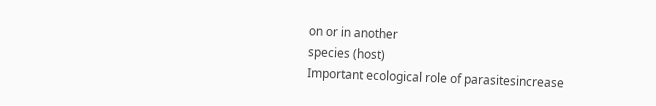on or in another
species (host)
Important ecological role of parasitesincrease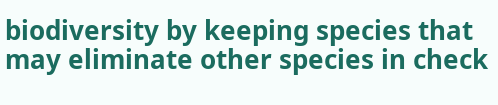biodiversity by keeping species that
may eliminate other species in check